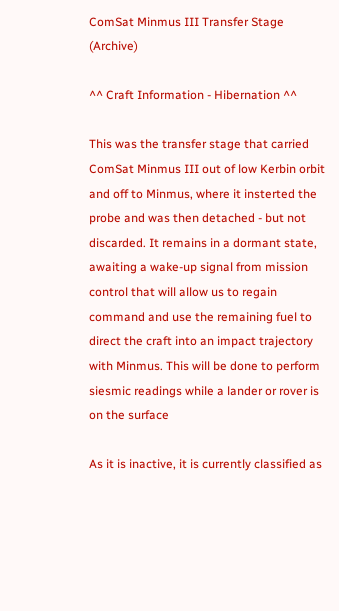ComSat Minmus III Transfer Stage (Archive)

^^ Craft Information - Hibernation ^^

This was the transfer stage that carried ComSat Minmus III out of low Kerbin orbit and off to Minmus, where it insterted the probe and was then detached - but not discarded. It remains in a dormant state, awaiting a wake-up signal from mission control that will allow us to regain command and use the remaining fuel to direct the craft into an impact trajectory with Minmus. This will be done to perform siesmic readings while a lander or rover is on the surface

As it is inactive, it is currently classified as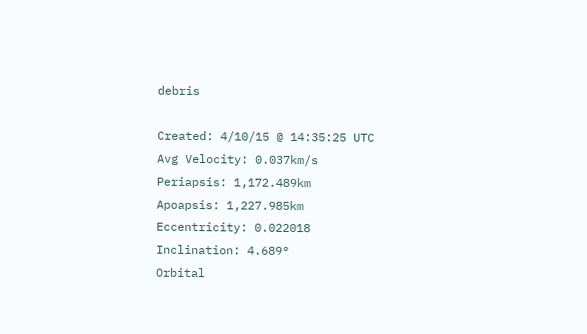debris

Created: 4/10/15 @ 14:35:25 UTC
Avg Velocity: 0.037km/s
Periapsis: 1,172.489km
Apoapsis: 1,227.985km
Eccentricity: 0.022018
Inclination: 4.689°
Orbital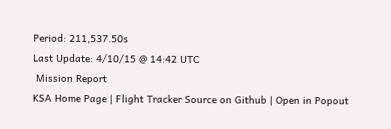Period: 211,537.50s
Last Update: 4/10/15 @ 14:42 UTC
 Mission Report
KSA Home Page | Flight Tracker Source on Github | Open in Popout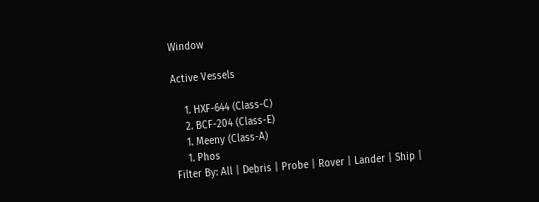Window

Active Vessels

    1. HXF-644 (Class-C)
    2. BCF-204 (Class-E)
    1. Meeny (Class-A)
    1. Phos
Filter By: All | Debris | Probe | Rover | Lander | Ship |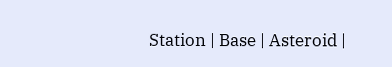Station | Base | Asteroid |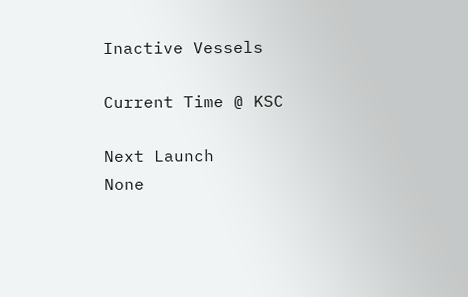Inactive Vessels

Current Time @ KSC

Next Launch
None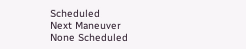Scheduled
Next Maneuver
None Scheduled